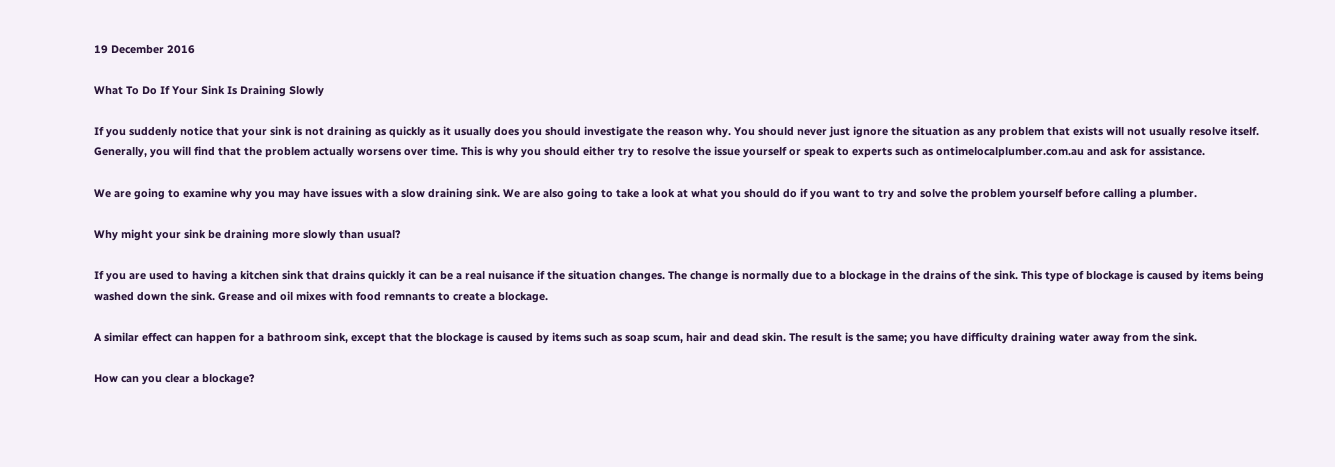19 December 2016

What To Do If Your Sink Is Draining Slowly

If you suddenly notice that your sink is not draining as quickly as it usually does you should investigate the reason why. You should never just ignore the situation as any problem that exists will not usually resolve itself. Generally, you will find that the problem actually worsens over time. This is why you should either try to resolve the issue yourself or speak to experts such as ontimelocalplumber.com.au and ask for assistance.

We are going to examine why you may have issues with a slow draining sink. We are also going to take a look at what you should do if you want to try and solve the problem yourself before calling a plumber.

Why might your sink be draining more slowly than usual?

If you are used to having a kitchen sink that drains quickly it can be a real nuisance if the situation changes. The change is normally due to a blockage in the drains of the sink. This type of blockage is caused by items being washed down the sink. Grease and oil mixes with food remnants to create a blockage.

A similar effect can happen for a bathroom sink, except that the blockage is caused by items such as soap scum, hair and dead skin. The result is the same; you have difficulty draining water away from the sink.

How can you clear a blockage?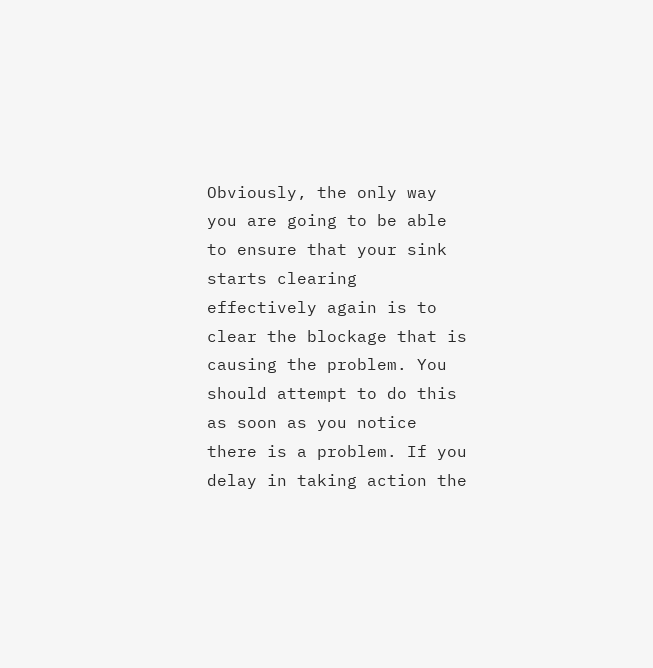Obviously, the only way you are going to be able to ensure that your sink starts clearing effectively again is to clear the blockage that is causing the problem. You should attempt to do this as soon as you notice there is a problem. If you delay in taking action the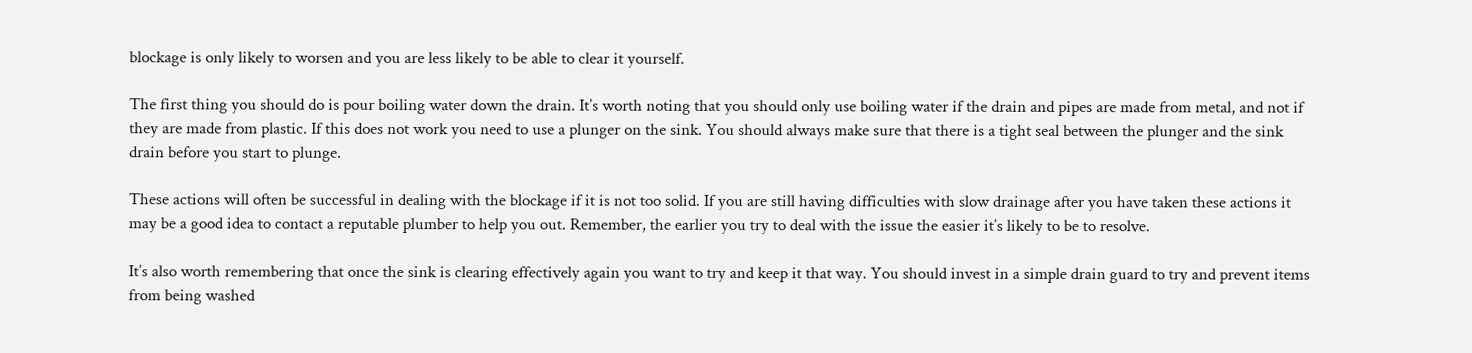blockage is only likely to worsen and you are less likely to be able to clear it yourself.

The first thing you should do is pour boiling water down the drain. It’s worth noting that you should only use boiling water if the drain and pipes are made from metal, and not if they are made from plastic. If this does not work you need to use a plunger on the sink. You should always make sure that there is a tight seal between the plunger and the sink drain before you start to plunge.

These actions will often be successful in dealing with the blockage if it is not too solid. If you are still having difficulties with slow drainage after you have taken these actions it may be a good idea to contact a reputable plumber to help you out. Remember, the earlier you try to deal with the issue the easier it’s likely to be to resolve.

It’s also worth remembering that once the sink is clearing effectively again you want to try and keep it that way. You should invest in a simple drain guard to try and prevent items from being washed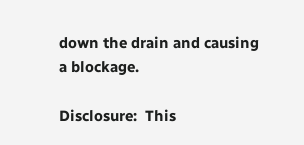down the drain and causing a blockage.

Disclosure:  This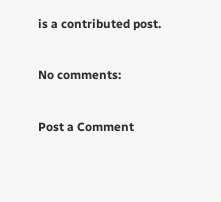is a contributed post.

No comments:

Post a Comment